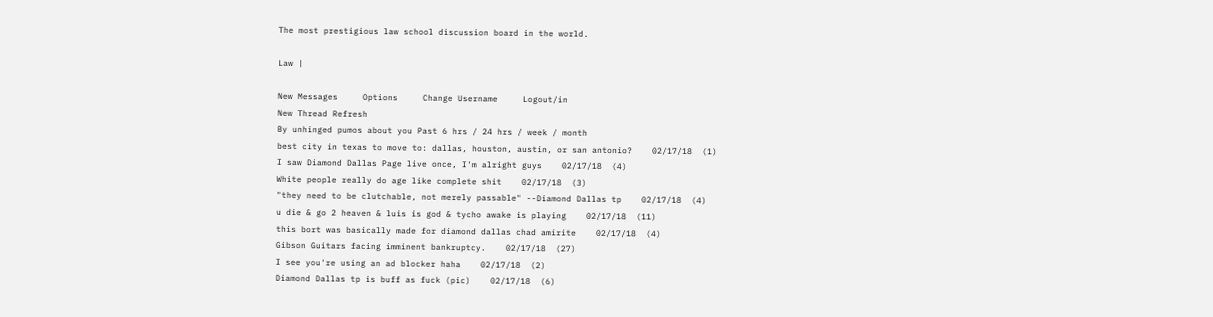The most prestigious law school discussion board in the world.

Law |

New Messages     Options     Change Username     Logout/in
New Thread Refresh
By unhinged pumos about you Past 6 hrs / 24 hrs / week / month
best city in texas to move to: dallas, houston, austin, or san antonio?    02/17/18  (1)
I saw Diamond Dallas Page live once, I'm alright guys    02/17/18  (4)
White people really do age like complete shit    02/17/18  (3)
"they need to be clutchable, not merely passable" --Diamond Dallas tp    02/17/18  (4)
u die & go 2 heaven & luis is god & tycho awake is playing    02/17/18  (11)
this bort was basically made for diamond dallas chad amirite    02/17/18  (4)
Gibson Guitars facing imminent bankruptcy.    02/17/18  (27)
I see you're using an ad blocker haha    02/17/18  (2)
Diamond Dallas tp is buff as fuck (pic)    02/17/18  (6)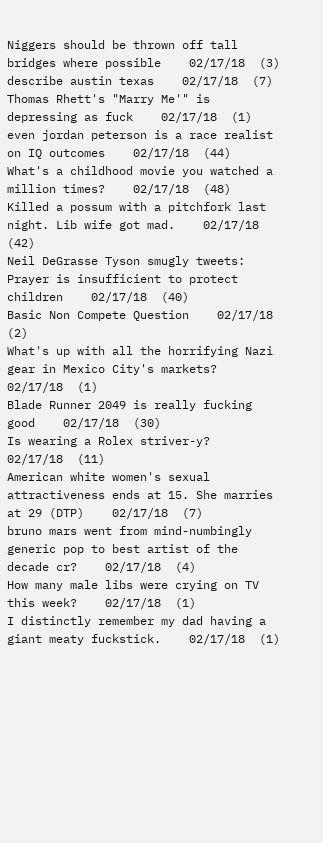Niggers should be thrown off tall bridges where possible    02/17/18  (3)
describe austin texas    02/17/18  (7)
Thomas Rhett's "Marry Me'" is depressing as fuck    02/17/18  (1)
even jordan peterson is a race realist on IQ outcomes    02/17/18  (44)
What's a childhood movie you watched a million times?    02/17/18  (48)
Killed a possum with a pitchfork last night. Lib wife got mad.    02/17/18  (42)
Neil DeGrasse Tyson smugly tweets: Prayer is insufficient to protect children    02/17/18  (40)
Basic Non Compete Question    02/17/18  (2)
What's up with all the horrifying Nazi gear in Mexico City's markets?    02/17/18  (1)
Blade Runner 2049 is really fucking good    02/17/18  (30)
Is wearing a Rolex striver-y?    02/17/18  (11)
American white women's sexual attractiveness ends at 15. She marries at 29 (DTP)    02/17/18  (7)
bruno mars went from mind-numbingly generic pop to best artist of the decade cr?    02/17/18  (4)
How many male libs were crying on TV this week?    02/17/18  (1)
I distinctly remember my dad having a giant meaty fuckstick.    02/17/18  (1)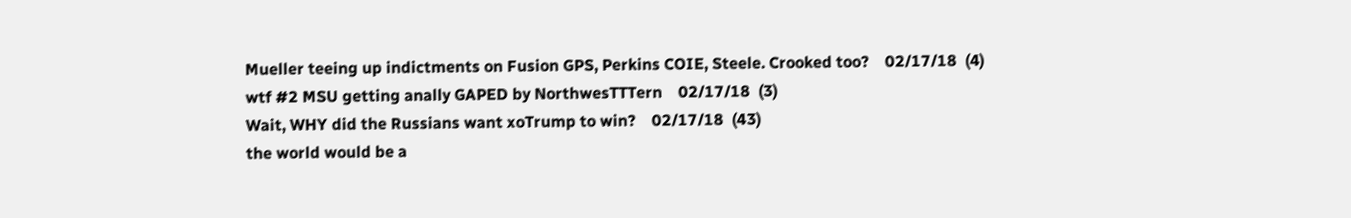Mueller teeing up indictments on Fusion GPS, Perkins COIE, Steele. Crooked too?    02/17/18  (4)
wtf #2 MSU getting anally GAPED by NorthwesTTTern    02/17/18  (3)
Wait, WHY did the Russians want xoTrump to win?    02/17/18  (43)
the world would be a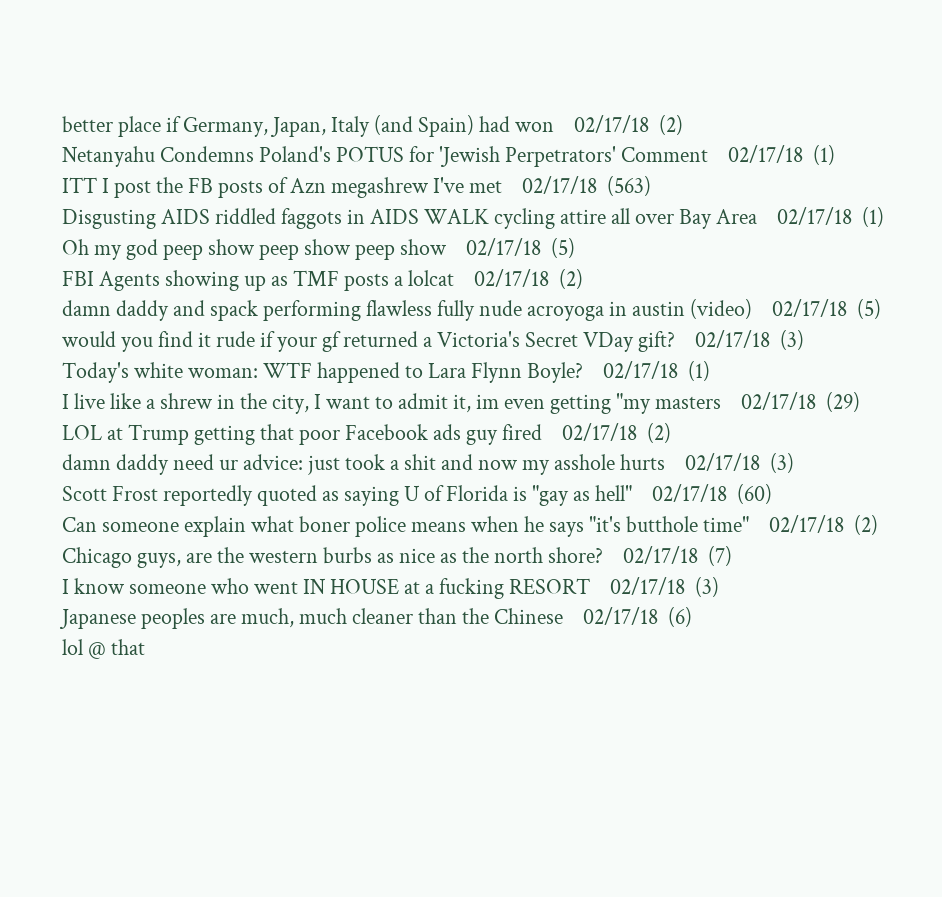better place if Germany, Japan, Italy (and Spain) had won    02/17/18  (2)
Netanyahu Condemns Poland's POTUS for 'Jewish Perpetrators' Comment    02/17/18  (1)
ITT I post the FB posts of Azn megashrew I've met    02/17/18  (563)
Disgusting AIDS riddled faggots in AIDS WALK cycling attire all over Bay Area    02/17/18  (1)
Oh my god peep show peep show peep show    02/17/18  (5)
FBI Agents showing up as TMF posts a lolcat    02/17/18  (2)
damn daddy and spack performing flawless fully nude acroyoga in austin (video)    02/17/18  (5)
would you find it rude if your gf returned a Victoria's Secret VDay gift?    02/17/18  (3)
Today's white woman: WTF happened to Lara Flynn Boyle?    02/17/18  (1)
I live like a shrew in the city, I want to admit it, im even getting "my masters    02/17/18  (29)
LOL at Trump getting that poor Facebook ads guy fired    02/17/18  (2)
damn daddy need ur advice: just took a shit and now my asshole hurts    02/17/18  (3)
Scott Frost reportedly quoted as saying U of Florida is "gay as hell"    02/17/18  (60)
Can someone explain what boner police means when he says "it's butthole time"    02/17/18  (2)
Chicago guys, are the western burbs as nice as the north shore?    02/17/18  (7)
I know someone who went IN HOUSE at a fucking RESORT    02/17/18  (3)
Japanese peoples are much, much cleaner than the Chinese    02/17/18  (6)
lol @ that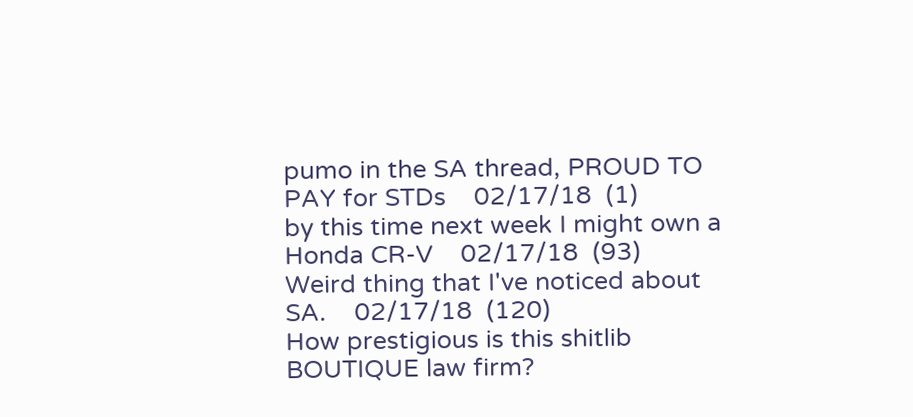pumo in the SA thread, PROUD TO PAY for STDs    02/17/18  (1)
by this time next week I might own a Honda CR-V    02/17/18  (93)
Weird thing that I've noticed about SA.    02/17/18  (120)
How prestigious is this shitlib BOUTIQUE law firm?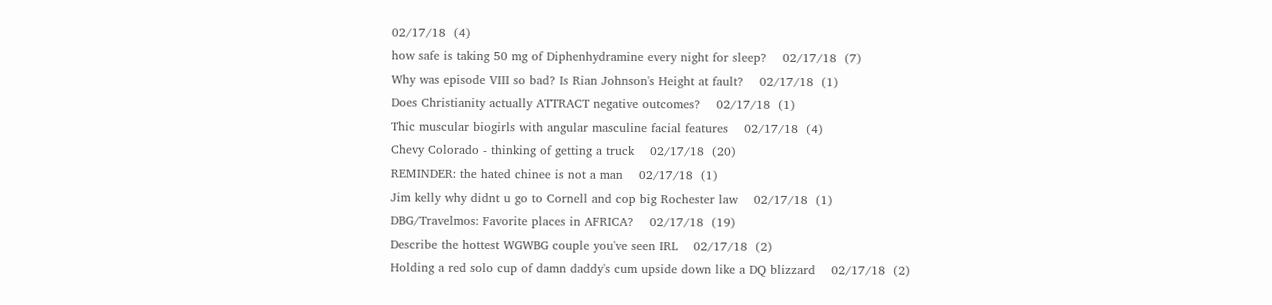02/17/18  (4)
how safe is taking 50 mg of Diphenhydramine every night for sleep?    02/17/18  (7)
Why was episode VIII so bad? Is Rian Johnson's Height at fault?    02/17/18  (1)
Does Christianity actually ATTRACT negative outcomes?    02/17/18  (1)
Thic muscular biogirls with angular masculine facial features    02/17/18  (4)
Chevy Colorado - thinking of getting a truck    02/17/18  (20)
REMINDER: the hated chinee is not a man    02/17/18  (1)
Jim kelly why didnt u go to Cornell and cop big Rochester law    02/17/18  (1)
DBG/Travelmos: Favorite places in AFRICA?    02/17/18  (19)
Describe the hottest WGWBG couple you've seen IRL    02/17/18  (2)
Holding a red solo cup of damn daddy's cum upside down like a DQ blizzard    02/17/18  (2)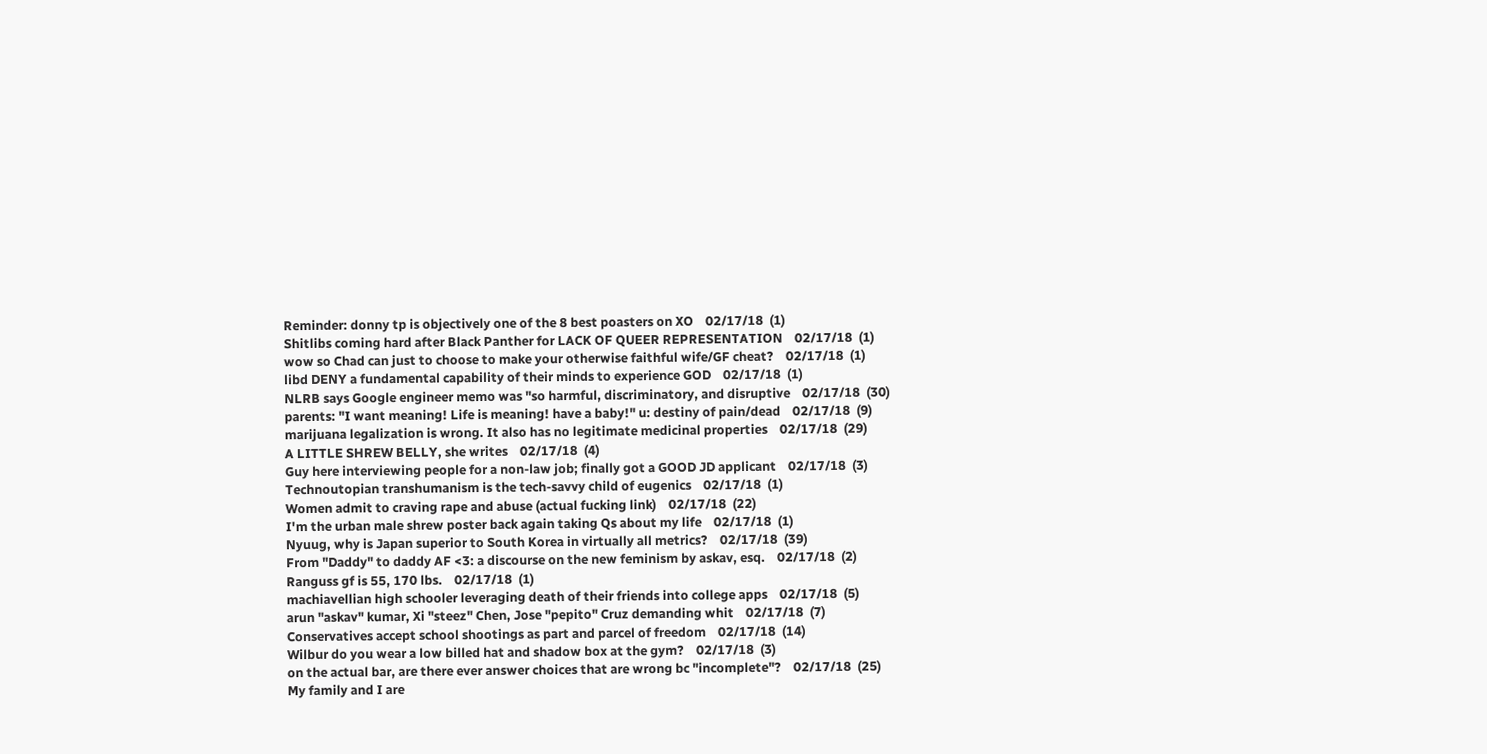Reminder: donny tp is objectively one of the 8 best poasters on XO    02/17/18  (1)
Shitlibs coming hard after Black Panther for LACK OF QUEER REPRESENTATION    02/17/18  (1)
wow so Chad can just to choose to make your otherwise faithful wife/GF cheat?    02/17/18  (1)
libd DENY a fundamental capability of their minds to experience GOD    02/17/18  (1)
NLRB says Google engineer memo was "so harmful, discriminatory, and disruptive    02/17/18  (30)
parents: "I want meaning! Life is meaning! have a baby!" u: destiny of pain/dead    02/17/18  (9)
marijuana legalization is wrong. It also has no legitimate medicinal properties    02/17/18  (29)
A LITTLE SHREW BELLY, she writes    02/17/18  (4)
Guy here interviewing people for a non-law job; finally got a GOOD JD applicant    02/17/18  (3)
Technoutopian transhumanism is the tech-savvy child of eugenics    02/17/18  (1)
Women admit to craving rape and abuse (actual fucking link)    02/17/18  (22)
I'm the urban male shrew poster back again taking Qs about my life    02/17/18  (1)
Nyuug, why is Japan superior to South Korea in virtually all metrics?    02/17/18  (39)
From "Daddy" to daddy AF <3: a discourse on the new feminism by askav, esq.    02/17/18  (2)
Ranguss gf is 55, 170 lbs.    02/17/18  (1)
machiavellian high schooler leveraging death of their friends into college apps    02/17/18  (5)
arun "askav" kumar, Xi "steez" Chen, Jose "pepito" Cruz demanding whit    02/17/18  (7)
Conservatives accept school shootings as part and parcel of freedom    02/17/18  (14)
Wilbur do you wear a low billed hat and shadow box at the gym?    02/17/18  (3)
on the actual bar, are there ever answer choices that are wrong bc "incomplete"?    02/17/18  (25)
My family and I are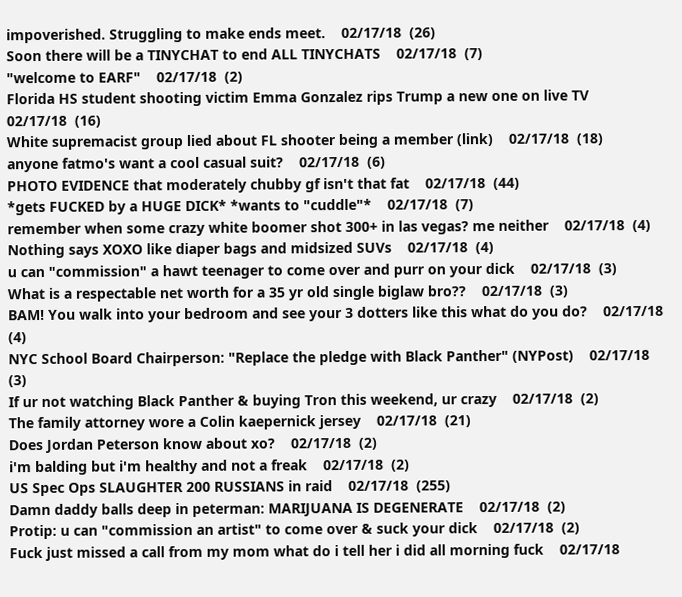impoverished. Struggling to make ends meet.    02/17/18  (26)
Soon there will be a TINYCHAT to end ALL TINYCHATS    02/17/18  (7)
"welcome to EARF"    02/17/18  (2)
Florida HS student shooting victim Emma Gonzalez rips Trump a new one on live TV    02/17/18  (16)
White supremacist group lied about FL shooter being a member (link)    02/17/18  (18)
anyone fatmo's want a cool casual suit?    02/17/18  (6)
PHOTO EVIDENCE that moderately chubby gf isn't that fat    02/17/18  (44)
*gets FUCKED by a HUGE DICK* *wants to "cuddle"*    02/17/18  (7)
remember when some crazy white boomer shot 300+ in las vegas? me neither    02/17/18  (4)
Nothing says XOXO like diaper bags and midsized SUVs    02/17/18  (4)
u can "commission" a hawt teenager to come over and purr on your dick    02/17/18  (3)
What is a respectable net worth for a 35 yr old single biglaw bro??    02/17/18  (3)
BAM! You walk into your bedroom and see your 3 dotters like this what do you do?    02/17/18  (4)
NYC School Board Chairperson: "Replace the pledge with Black Panther" (NYPost)    02/17/18  (3)
If ur not watching Black Panther & buying Tron this weekend, ur crazy    02/17/18  (2)
The family attorney wore a Colin kaepernick jersey    02/17/18  (21)
Does Jordan Peterson know about xo?    02/17/18  (2)
i'm balding but i'm healthy and not a freak    02/17/18  (2)
US Spec Ops SLAUGHTER 200 RUSSIANS in raid    02/17/18  (255)
Damn daddy balls deep in peterman: MARIJUANA IS DEGENERATE    02/17/18  (2)
Protip: u can "commission an artist" to come over & suck your dick    02/17/18  (2)
Fuck just missed a call from my mom what do i tell her i did all morning fuck    02/17/18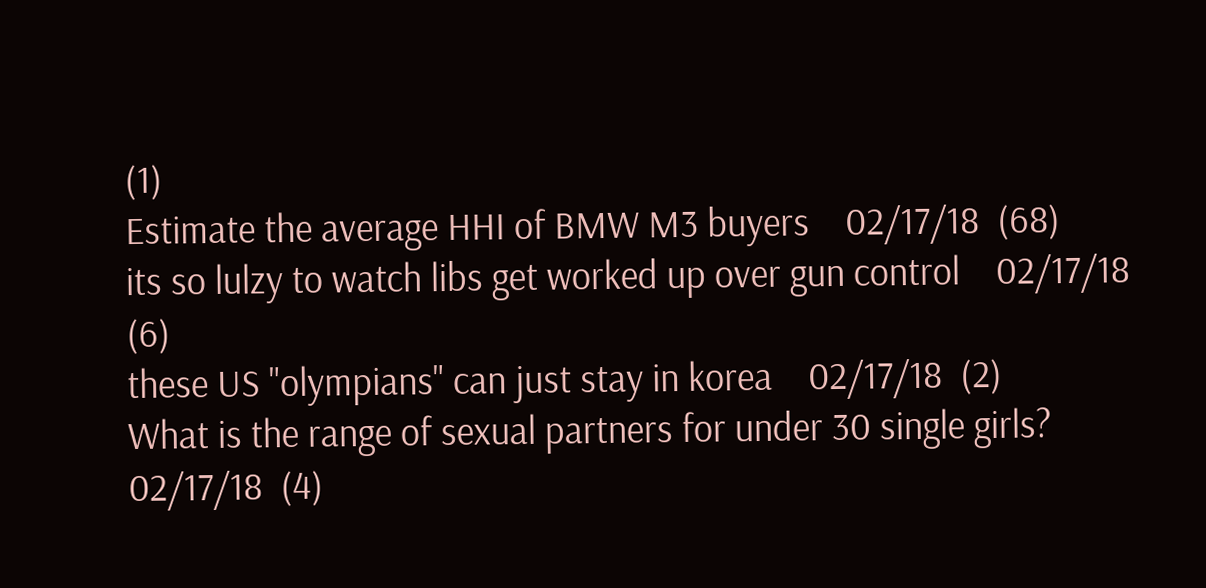(1)
Estimate the average HHI of BMW M3 buyers    02/17/18  (68)
its so lulzy to watch libs get worked up over gun control    02/17/18  (6)
these US "olympians" can just stay in korea    02/17/18  (2)
What is the range of sexual partners for under 30 single girls?    02/17/18  (4)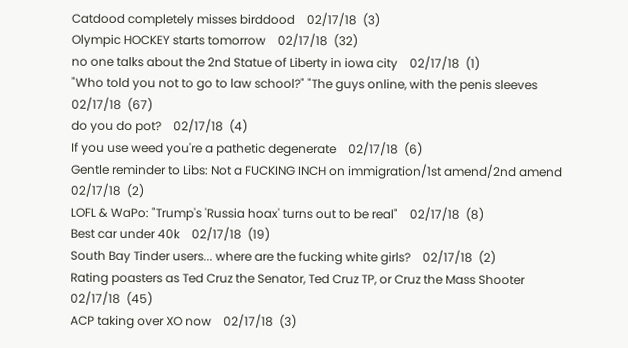Catdood completely misses birddood    02/17/18  (3)
Olympic HOCKEY starts tomorrow    02/17/18  (32)
no one talks about the 2nd Statue of Liberty in iowa city    02/17/18  (1)
"Who told you not to go to law school?" "The guys online, with the penis sleeves    02/17/18  (67)
do you do pot?    02/17/18  (4)
If you use weed you're a pathetic degenerate    02/17/18  (6)
Gentle reminder to Libs: Not a FUCKING INCH on immigration/1st amend/2nd amend    02/17/18  (2)
LOFL & WaPo: "Trump's 'Russia hoax' turns out to be real"    02/17/18  (8)
Best car under 40k    02/17/18  (19)
South Bay Tinder users... where are the fucking white girls?    02/17/18  (2)
Rating poasters as Ted Cruz the Senator, Ted Cruz TP, or Cruz the Mass Shooter    02/17/18  (45)
ACP taking over XO now    02/17/18  (3)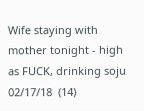Wife staying with mother tonight - high as FUCK, drinking soju    02/17/18  (14)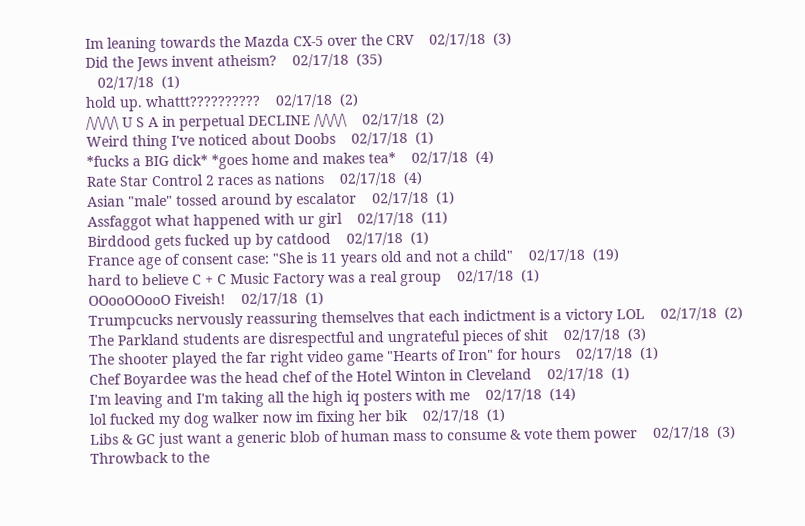Im leaning towards the Mazda CX-5 over the CRV    02/17/18  (3)
Did the Jews invent atheism?    02/17/18  (35)
   02/17/18  (1)
hold up. whattt??????????    02/17/18  (2)
/\/\/\/\ U S A in perpetual DECLINE /\/\/\/\    02/17/18  (2)
Weird thing I've noticed about Doobs    02/17/18  (1)
*fucks a BIG dick* *goes home and makes tea*    02/17/18  (4)
Rate Star Control 2 races as nations    02/17/18  (4)
Asian "male" tossed around by escalator    02/17/18  (1)
Assfaggot what happened with ur girl    02/17/18  (11)
Birddood gets fucked up by catdood    02/17/18  (1)
France age of consent case: "She is 11 years old and not a child"    02/17/18  (19)
hard to believe C + C Music Factory was a real group    02/17/18  (1)
OOooOOooO Fiveish!    02/17/18  (1)
Trumpcucks nervously reassuring themselves that each indictment is a victory LOL    02/17/18  (2)
The Parkland students are disrespectful and ungrateful pieces of shit    02/17/18  (3)
The shooter played the far right video game "Hearts of Iron" for hours    02/17/18  (1)
Chef Boyardee was the head chef of the Hotel Winton in Cleveland    02/17/18  (1)
I'm leaving and I'm taking all the high iq posters with me    02/17/18  (14)
lol fucked my dog walker now im fixing her bik    02/17/18  (1)
Libs & GC just want a generic blob of human mass to consume & vote them power    02/17/18  (3)
Throwback to the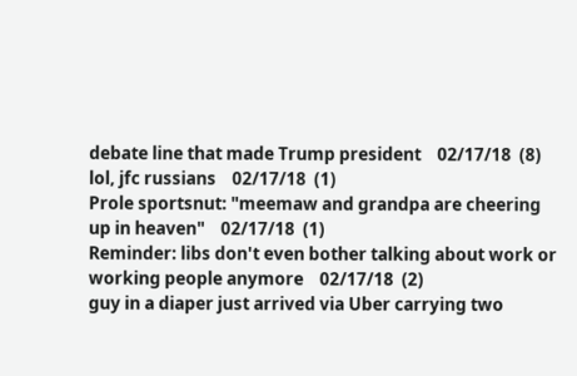debate line that made Trump president    02/17/18  (8)
lol, jfc russians    02/17/18  (1)
Prole sportsnut: "meemaw and grandpa are cheering up in heaven"    02/17/18  (1)
Reminder: libs don't even bother talking about work or working people anymore    02/17/18  (2)
guy in a diaper just arrived via Uber carrying two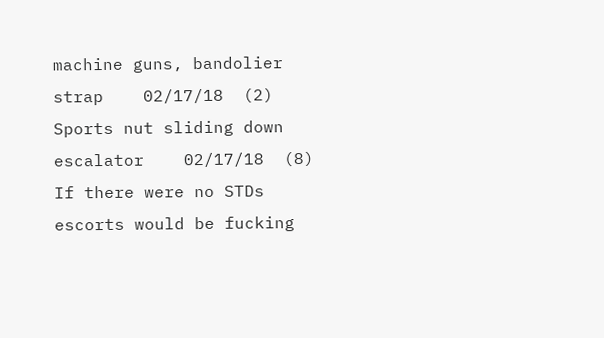machine guns, bandolier strap    02/17/18  (2)
Sports nut sliding down escalator    02/17/18  (8)
If there were no STDs escorts would be fucking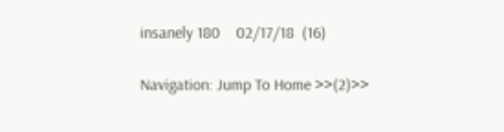insanely 180    02/17/18  (16)

Navigation: Jump To Home >>(2)>>